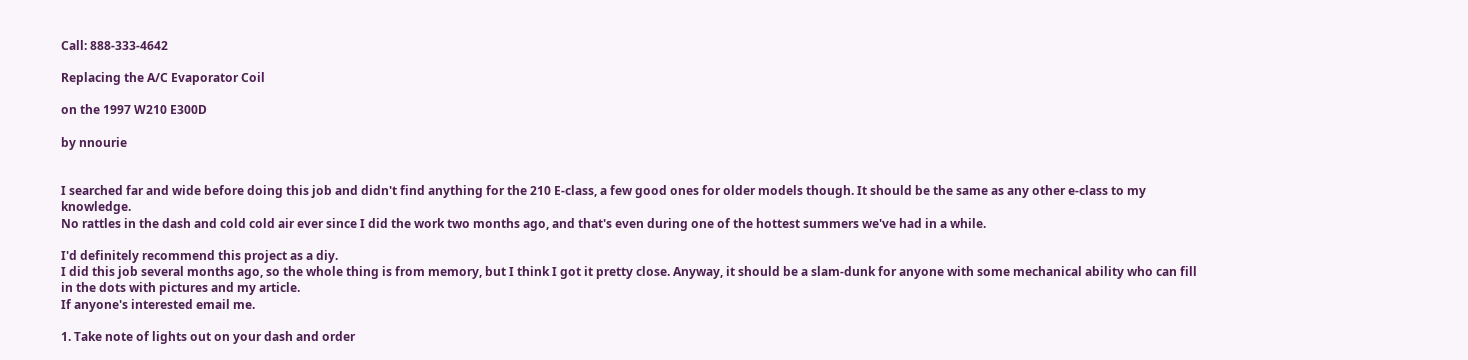Call: 888-333-4642

Replacing the A/C Evaporator Coil

on the 1997 W210 E300D

by nnourie


I searched far and wide before doing this job and didn't find anything for the 210 E-class, a few good ones for older models though. It should be the same as any other e-class to my knowledge.
No rattles in the dash and cold cold air ever since I did the work two months ago, and that's even during one of the hottest summers we've had in a while.

I'd definitely recommend this project as a diy.
I did this job several months ago, so the whole thing is from memory, but I think I got it pretty close. Anyway, it should be a slam-dunk for anyone with some mechanical ability who can fill in the dots with pictures and my article.
If anyone's interested email me.

1. Take note of lights out on your dash and order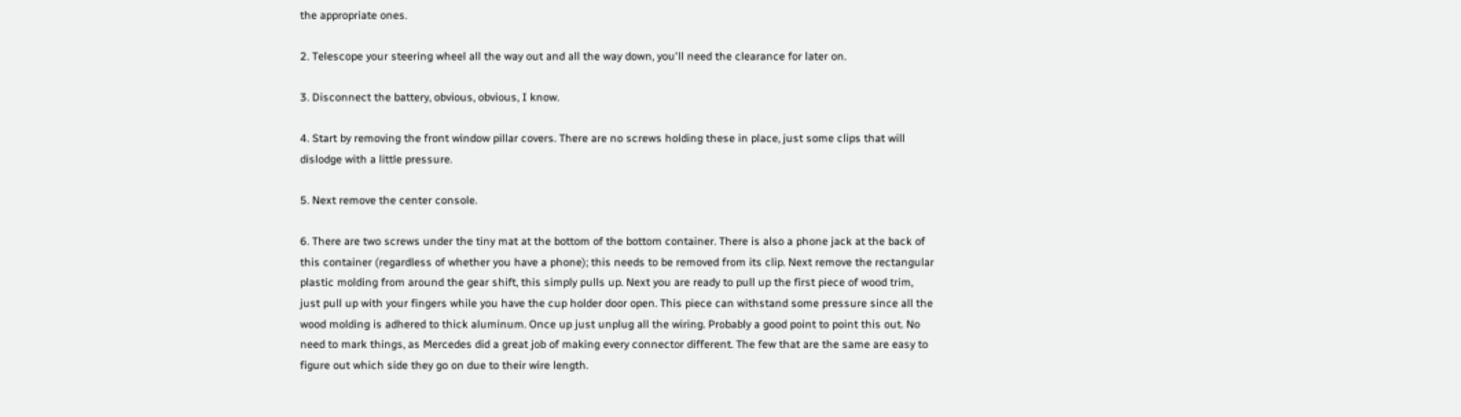the appropriate ones.

2. Telescope your steering wheel all the way out and all the way down, you'll need the clearance for later on.

3. Disconnect the battery, obvious, obvious, I know.

4. Start by removing the front window pillar covers. There are no screws holding these in place, just some clips that will dislodge with a little pressure.

5. Next remove the center console.

6. There are two screws under the tiny mat at the bottom of the bottom container. There is also a phone jack at the back of this container (regardless of whether you have a phone); this needs to be removed from its clip. Next remove the rectangular plastic molding from around the gear shift, this simply pulls up. Next you are ready to pull up the first piece of wood trim, just pull up with your fingers while you have the cup holder door open. This piece can withstand some pressure since all the wood molding is adhered to thick aluminum. Once up just unplug all the wiring. Probably a good point to point this out. No need to mark things, as Mercedes did a great job of making every connector different. The few that are the same are easy to figure out which side they go on due to their wire length.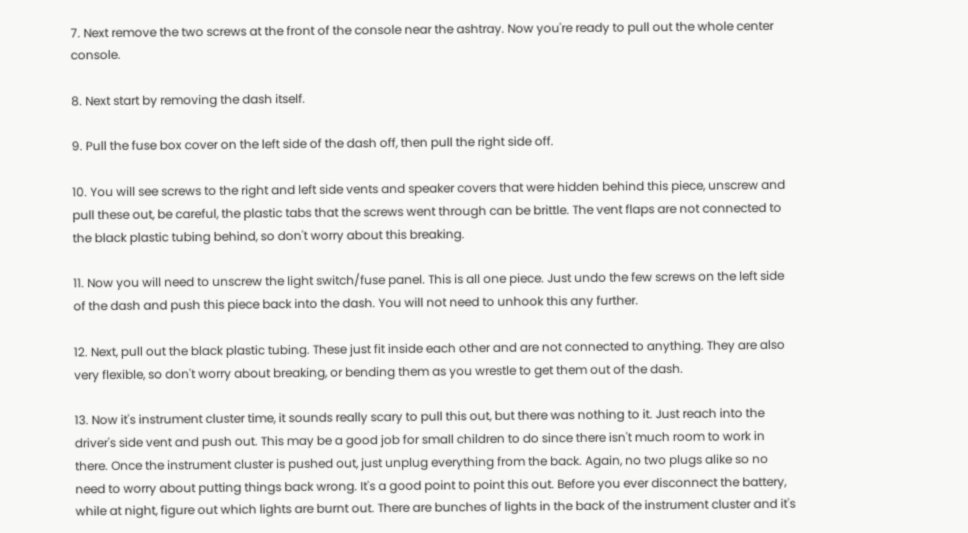7. Next remove the two screws at the front of the console near the ashtray. Now you're ready to pull out the whole center console.

8. Next start by removing the dash itself.

9. Pull the fuse box cover on the left side of the dash off, then pull the right side off.

10. You will see screws to the right and left side vents and speaker covers that were hidden behind this piece, unscrew and pull these out, be careful, the plastic tabs that the screws went through can be brittle. The vent flaps are not connected to the black plastic tubing behind, so don't worry about this breaking.

11. Now you will need to unscrew the light switch/fuse panel. This is all one piece. Just undo the few screws on the left side of the dash and push this piece back into the dash. You will not need to unhook this any further.

12. Next, pull out the black plastic tubing. These just fit inside each other and are not connected to anything. They are also very flexible, so don't worry about breaking, or bending them as you wrestle to get them out of the dash.

13. Now it's instrument cluster time, it sounds really scary to pull this out, but there was nothing to it. Just reach into the driver's side vent and push out. This may be a good job for small children to do since there isn't much room to work in there. Once the instrument cluster is pushed out, just unplug everything from the back. Again, no two plugs alike so no need to worry about putting things back wrong. It's a good point to point this out. Before you ever disconnect the battery, while at night, figure out which lights are burnt out. There are bunches of lights in the back of the instrument cluster and it's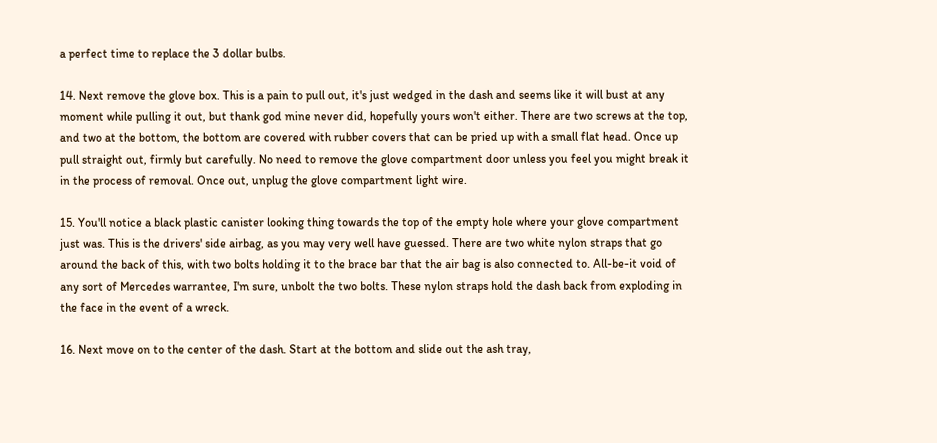a perfect time to replace the 3 dollar bulbs.

14. Next remove the glove box. This is a pain to pull out, it's just wedged in the dash and seems like it will bust at any moment while pulling it out, but thank god mine never did, hopefully yours won't either. There are two screws at the top, and two at the bottom, the bottom are covered with rubber covers that can be pried up with a small flat head. Once up pull straight out, firmly but carefully. No need to remove the glove compartment door unless you feel you might break it in the process of removal. Once out, unplug the glove compartment light wire.

15. You'll notice a black plastic canister looking thing towards the top of the empty hole where your glove compartment just was. This is the drivers' side airbag, as you may very well have guessed. There are two white nylon straps that go around the back of this, with two bolts holding it to the brace bar that the air bag is also connected to. All-be-it void of any sort of Mercedes warrantee, I'm sure, unbolt the two bolts. These nylon straps hold the dash back from exploding in the face in the event of a wreck.

16. Next move on to the center of the dash. Start at the bottom and slide out the ash tray,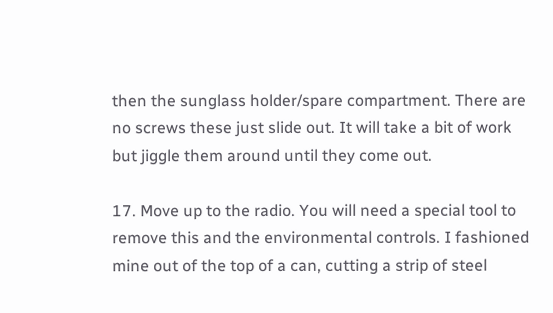then the sunglass holder/spare compartment. There are no screws these just slide out. It will take a bit of work but jiggle them around until they come out.

17. Move up to the radio. You will need a special tool to remove this and the environmental controls. I fashioned mine out of the top of a can, cutting a strip of steel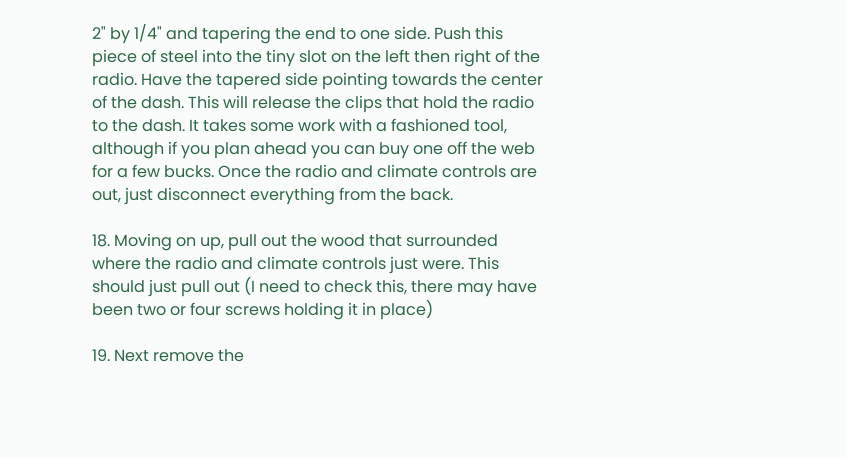2" by 1/4" and tapering the end to one side. Push this piece of steel into the tiny slot on the left then right of the radio. Have the tapered side pointing towards the center of the dash. This will release the clips that hold the radio to the dash. It takes some work with a fashioned tool, although if you plan ahead you can buy one off the web for a few bucks. Once the radio and climate controls are out, just disconnect everything from the back.

18. Moving on up, pull out the wood that surrounded where the radio and climate controls just were. This should just pull out (I need to check this, there may have been two or four screws holding it in place)

19. Next remove the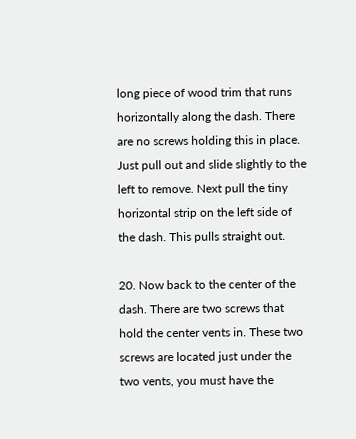long piece of wood trim that runs horizontally along the dash. There are no screws holding this in place. Just pull out and slide slightly to the left to remove. Next pull the tiny horizontal strip on the left side of the dash. This pulls straight out.

20. Now back to the center of the dash. There are two screws that hold the center vents in. These two screws are located just under the two vents, you must have the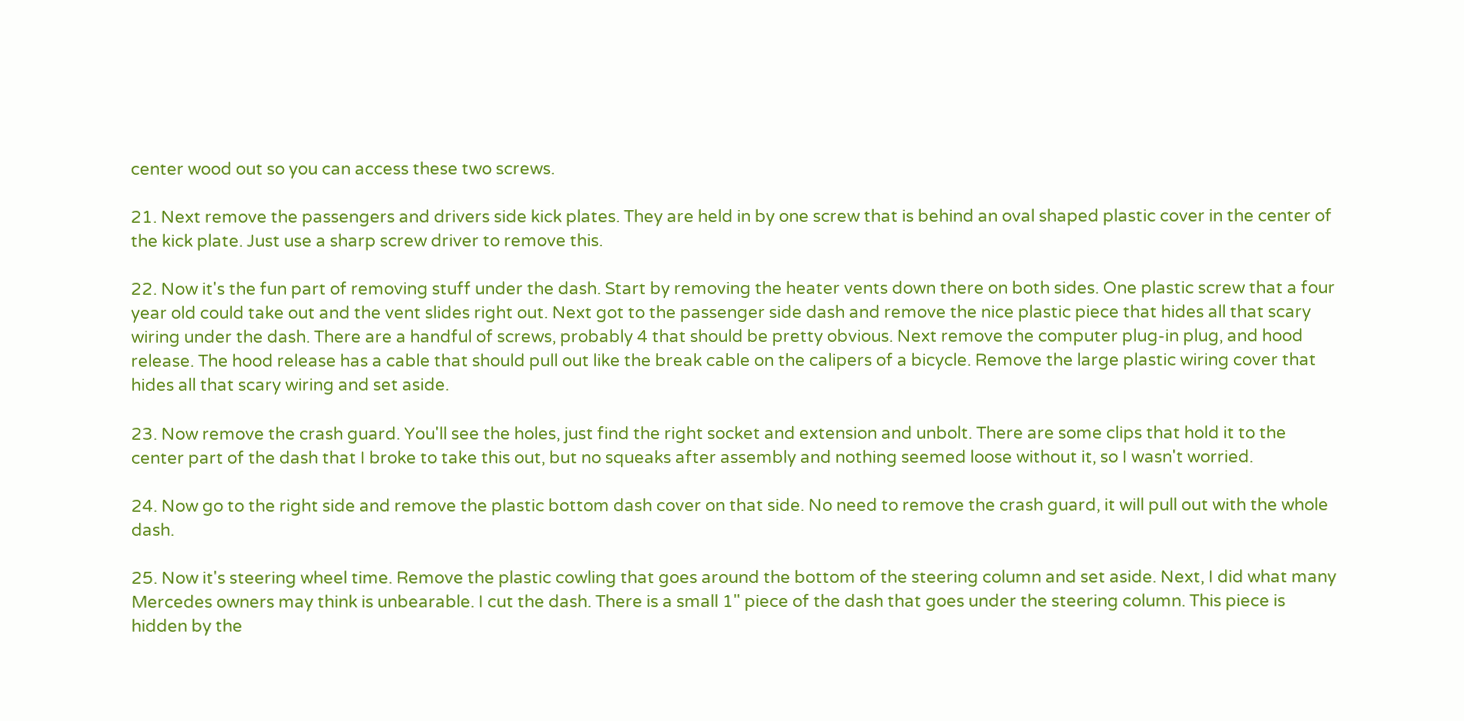center wood out so you can access these two screws.

21. Next remove the passengers and drivers side kick plates. They are held in by one screw that is behind an oval shaped plastic cover in the center of the kick plate. Just use a sharp screw driver to remove this.

22. Now it's the fun part of removing stuff under the dash. Start by removing the heater vents down there on both sides. One plastic screw that a four year old could take out and the vent slides right out. Next got to the passenger side dash and remove the nice plastic piece that hides all that scary wiring under the dash. There are a handful of screws, probably 4 that should be pretty obvious. Next remove the computer plug-in plug, and hood release. The hood release has a cable that should pull out like the break cable on the calipers of a bicycle. Remove the large plastic wiring cover that hides all that scary wiring and set aside.

23. Now remove the crash guard. You'll see the holes, just find the right socket and extension and unbolt. There are some clips that hold it to the center part of the dash that I broke to take this out, but no squeaks after assembly and nothing seemed loose without it, so I wasn't worried.

24. Now go to the right side and remove the plastic bottom dash cover on that side. No need to remove the crash guard, it will pull out with the whole dash.

25. Now it's steering wheel time. Remove the plastic cowling that goes around the bottom of the steering column and set aside. Next, I did what many Mercedes owners may think is unbearable. I cut the dash. There is a small 1" piece of the dash that goes under the steering column. This piece is hidden by the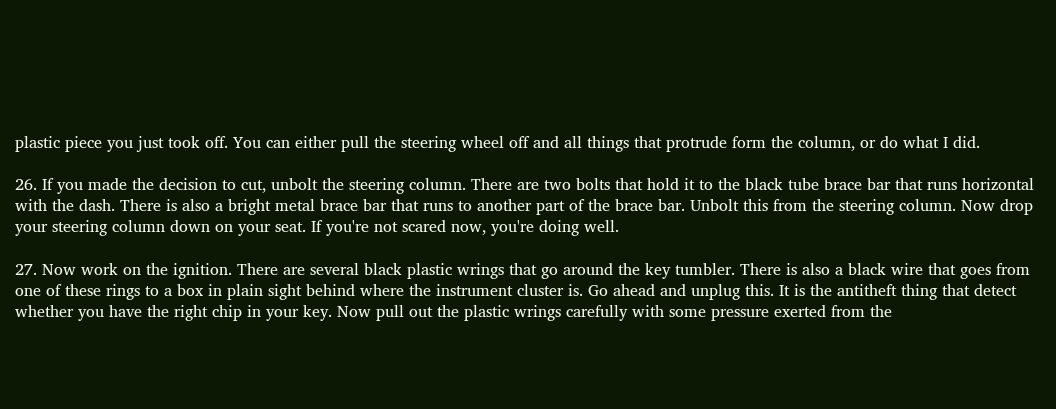plastic piece you just took off. You can either pull the steering wheel off and all things that protrude form the column, or do what I did.

26. If you made the decision to cut, unbolt the steering column. There are two bolts that hold it to the black tube brace bar that runs horizontal with the dash. There is also a bright metal brace bar that runs to another part of the brace bar. Unbolt this from the steering column. Now drop your steering column down on your seat. If you're not scared now, you're doing well.

27. Now work on the ignition. There are several black plastic wrings that go around the key tumbler. There is also a black wire that goes from one of these rings to a box in plain sight behind where the instrument cluster is. Go ahead and unplug this. It is the antitheft thing that detect whether you have the right chip in your key. Now pull out the plastic wrings carefully with some pressure exerted from the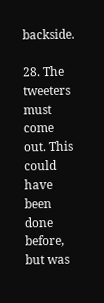backside.

28. The tweeters must come out. This could have been done before, but was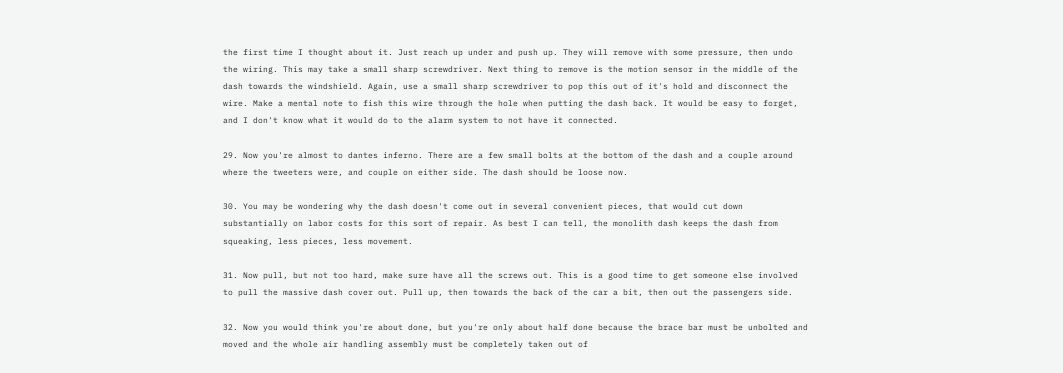the first time I thought about it. Just reach up under and push up. They will remove with some pressure, then undo the wiring. This may take a small sharp screwdriver. Next thing to remove is the motion sensor in the middle of the dash towards the windshield. Again, use a small sharp screwdriver to pop this out of it's hold and disconnect the wire. Make a mental note to fish this wire through the hole when putting the dash back. It would be easy to forget, and I don't know what it would do to the alarm system to not have it connected.

29. Now you're almost to dantes inferno. There are a few small bolts at the bottom of the dash and a couple around where the tweeters were, and couple on either side. The dash should be loose now.

30. You may be wondering why the dash doesn't come out in several convenient pieces, that would cut down substantially on labor costs for this sort of repair. As best I can tell, the monolith dash keeps the dash from squeaking, less pieces, less movement.

31. Now pull, but not too hard, make sure have all the screws out. This is a good time to get someone else involved to pull the massive dash cover out. Pull up, then towards the back of the car a bit, then out the passengers side.

32. Now you would think you're about done, but you're only about half done because the brace bar must be unbolted and moved and the whole air handling assembly must be completely taken out of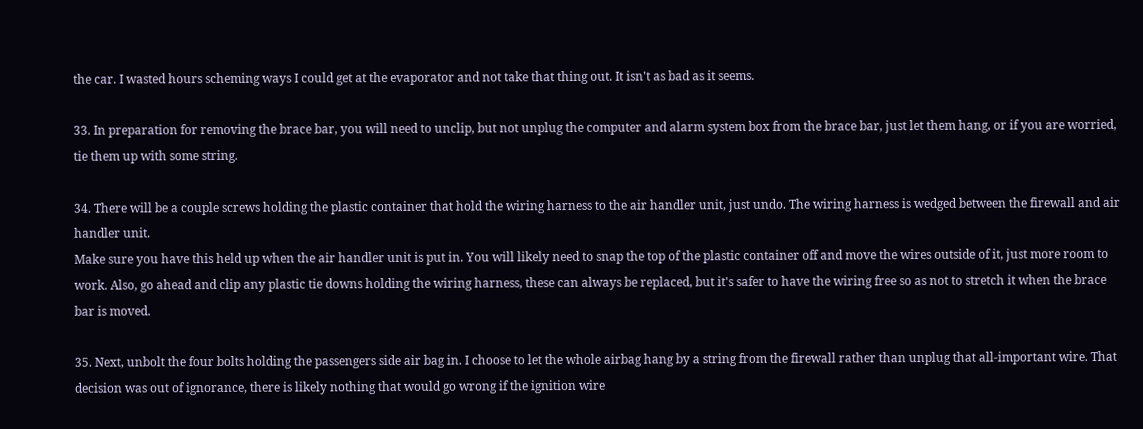the car. I wasted hours scheming ways I could get at the evaporator and not take that thing out. It isn't as bad as it seems.

33. In preparation for removing the brace bar, you will need to unclip, but not unplug the computer and alarm system box from the brace bar, just let them hang, or if you are worried, tie them up with some string.

34. There will be a couple screws holding the plastic container that hold the wiring harness to the air handler unit, just undo. The wiring harness is wedged between the firewall and air handler unit.
Make sure you have this held up when the air handler unit is put in. You will likely need to snap the top of the plastic container off and move the wires outside of it, just more room to work. Also, go ahead and clip any plastic tie downs holding the wiring harness, these can always be replaced, but it's safer to have the wiring free so as not to stretch it when the brace bar is moved.

35. Next, unbolt the four bolts holding the passengers side air bag in. I choose to let the whole airbag hang by a string from the firewall rather than unplug that all-important wire. That decision was out of ignorance, there is likely nothing that would go wrong if the ignition wire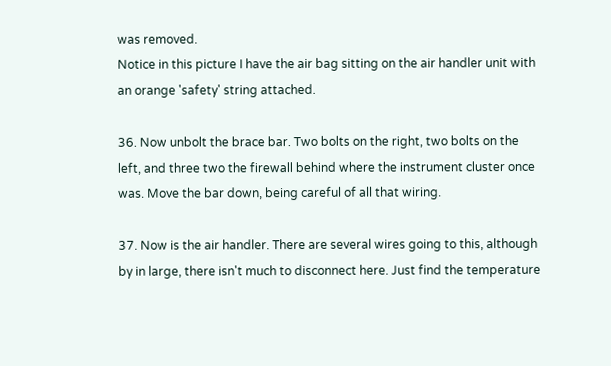was removed.
Notice in this picture I have the air bag sitting on the air handler unit with an orange 'safety' string attached.

36. Now unbolt the brace bar. Two bolts on the right, two bolts on the left, and three two the firewall behind where the instrument cluster once was. Move the bar down, being careful of all that wiring.

37. Now is the air handler. There are several wires going to this, although by in large, there isn't much to disconnect here. Just find the temperature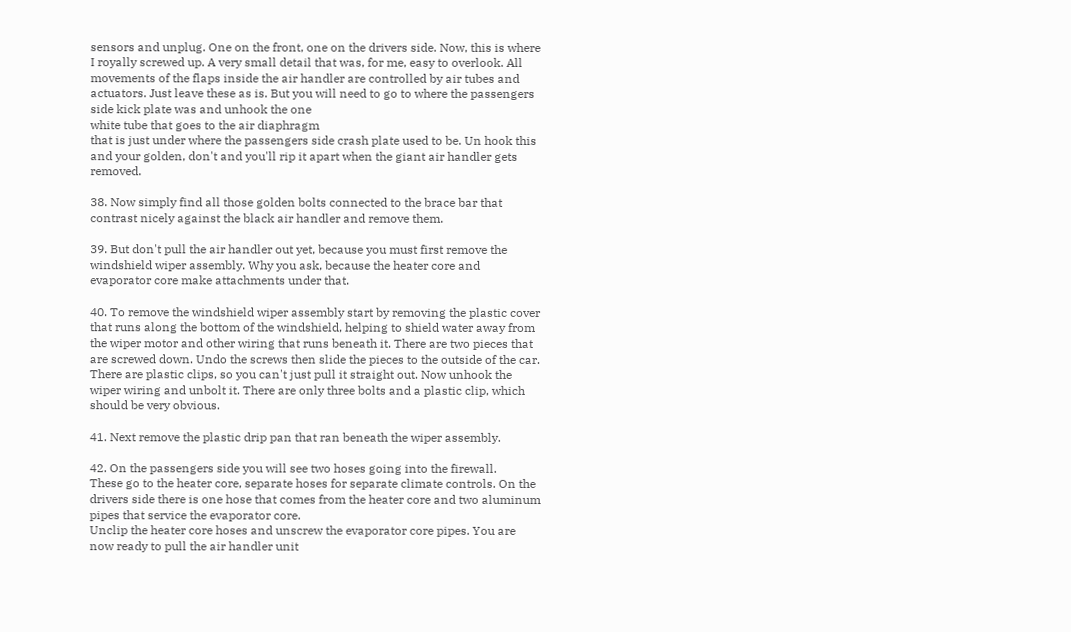sensors and unplug. One on the front, one on the drivers side. Now, this is where I royally screwed up. A very small detail that was, for me, easy to overlook. All movements of the flaps inside the air handler are controlled by air tubes and actuators. Just leave these as is. But you will need to go to where the passengers side kick plate was and unhook the one
white tube that goes to the air diaphragm
that is just under where the passengers side crash plate used to be. Un hook this and your golden, don't and you'll rip it apart when the giant air handler gets removed.

38. Now simply find all those golden bolts connected to the brace bar that contrast nicely against the black air handler and remove them.

39. But don't pull the air handler out yet, because you must first remove the windshield wiper assembly. Why you ask, because the heater core and evaporator core make attachments under that.

40. To remove the windshield wiper assembly start by removing the plastic cover that runs along the bottom of the windshield, helping to shield water away from the wiper motor and other wiring that runs beneath it. There are two pieces that are screwed down. Undo the screws then slide the pieces to the outside of the car. There are plastic clips, so you can't just pull it straight out. Now unhook the wiper wiring and unbolt it. There are only three bolts and a plastic clip, which should be very obvious.

41. Next remove the plastic drip pan that ran beneath the wiper assembly.

42. On the passengers side you will see two hoses going into the firewall.
These go to the heater core, separate hoses for separate climate controls. On the drivers side there is one hose that comes from the heater core and two aluminum pipes that service the evaporator core.
Unclip the heater core hoses and unscrew the evaporator core pipes. You are now ready to pull the air handler unit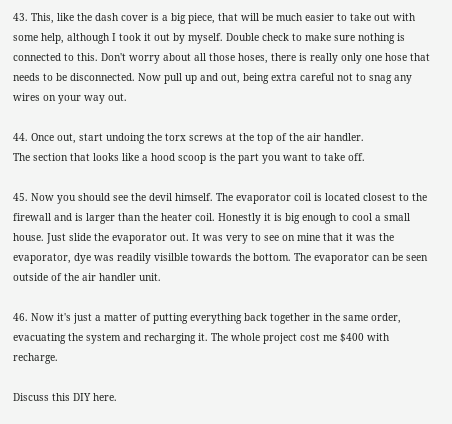43. This, like the dash cover is a big piece, that will be much easier to take out with some help, although I took it out by myself. Double check to make sure nothing is connected to this. Don't worry about all those hoses, there is really only one hose that needs to be disconnected. Now pull up and out, being extra careful not to snag any wires on your way out.

44. Once out, start undoing the torx screws at the top of the air handler.
The section that looks like a hood scoop is the part you want to take off.

45. Now you should see the devil himself. The evaporator coil is located closest to the firewall and is larger than the heater coil. Honestly it is big enough to cool a small house. Just slide the evaporator out. It was very to see on mine that it was the evaporator, dye was readily visilble towards the bottom. The evaporator can be seen outside of the air handler unit.

46. Now it's just a matter of putting everything back together in the same order, evacuating the system and recharging it. The whole project cost me $400 with recharge.

Discuss this DIY here.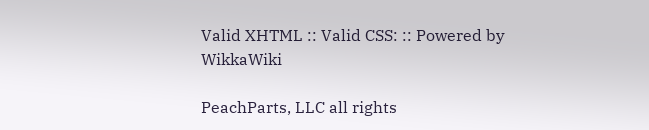Valid XHTML :: Valid CSS: :: Powered by WikkaWiki

PeachParts, LLC all rights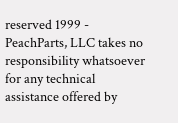reserved 1999 -
PeachParts, LLC takes no responsibility whatsoever for any technical assistance offered by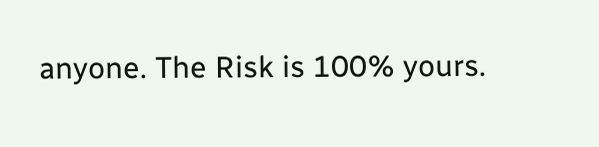anyone. The Risk is 100% yours.